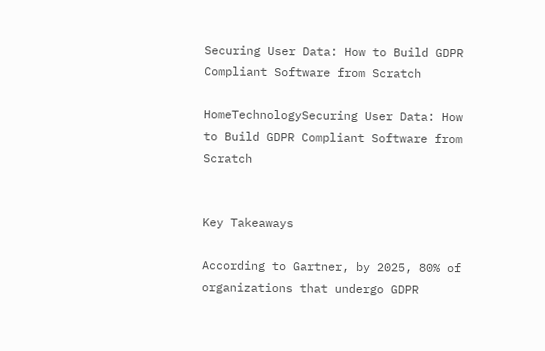Securing User Data: How to Build GDPR Compliant Software from Scratch

HomeTechnologySecuring User Data: How to Build GDPR Compliant Software from Scratch


Key Takeaways

According to Gartner, by 2025, 80% of organizations that undergo GDPR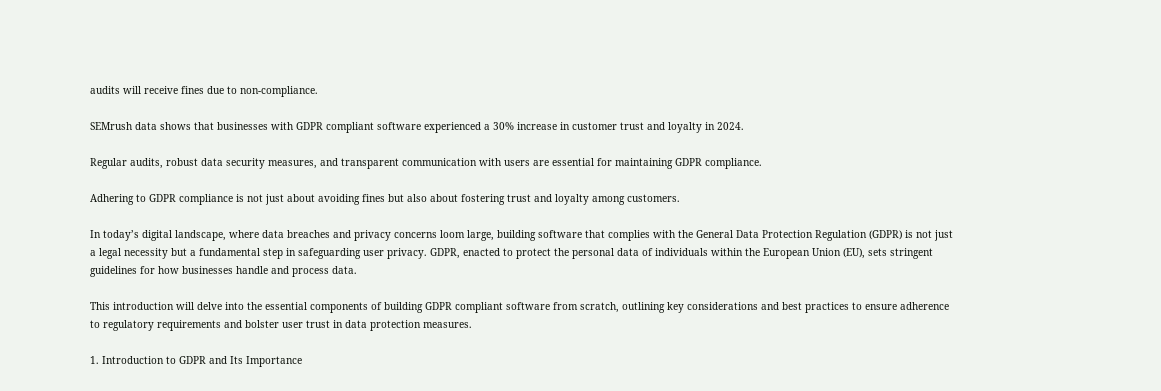audits will receive fines due to non-compliance.

SEMrush data shows that businesses with GDPR compliant software experienced a 30% increase in customer trust and loyalty in 2024.

Regular audits, robust data security measures, and transparent communication with users are essential for maintaining GDPR compliance.

Adhering to GDPR compliance is not just about avoiding fines but also about fostering trust and loyalty among customers.

In today’s digital landscape, where data breaches and privacy concerns loom large, building software that complies with the General Data Protection Regulation (GDPR) is not just a legal necessity but a fundamental step in safeguarding user privacy. GDPR, enacted to protect the personal data of individuals within the European Union (EU), sets stringent guidelines for how businesses handle and process data.

This introduction will delve into the essential components of building GDPR compliant software from scratch, outlining key considerations and best practices to ensure adherence to regulatory requirements and bolster user trust in data protection measures.

1. Introduction to GDPR and Its Importance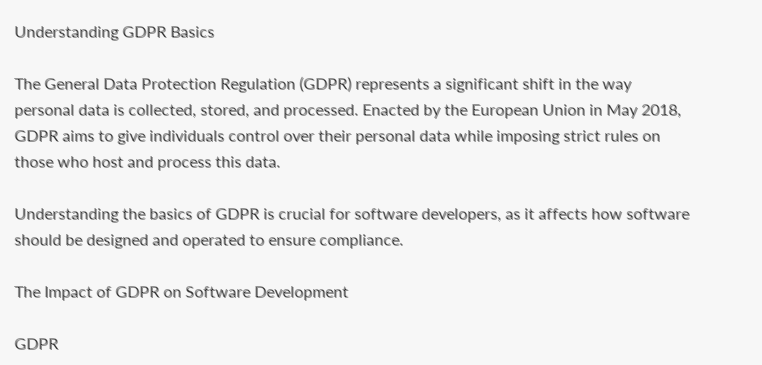Understanding GDPR Basics

The General Data Protection Regulation (GDPR) represents a significant shift in the way personal data is collected, stored, and processed. Enacted by the European Union in May 2018, GDPR aims to give individuals control over their personal data while imposing strict rules on those who host and process this data.

Understanding the basics of GDPR is crucial for software developers, as it affects how software should be designed and operated to ensure compliance.

The Impact of GDPR on Software Development

GDPR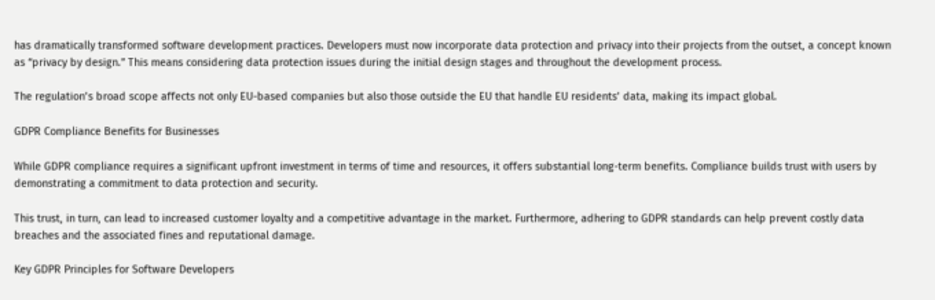has dramatically transformed software development practices. Developers must now incorporate data protection and privacy into their projects from the outset, a concept known as “privacy by design.” This means considering data protection issues during the initial design stages and throughout the development process.

The regulation’s broad scope affects not only EU-based companies but also those outside the EU that handle EU residents’ data, making its impact global.

GDPR Compliance Benefits for Businesses

While GDPR compliance requires a significant upfront investment in terms of time and resources, it offers substantial long-term benefits. Compliance builds trust with users by demonstrating a commitment to data protection and security.

This trust, in turn, can lead to increased customer loyalty and a competitive advantage in the market. Furthermore, adhering to GDPR standards can help prevent costly data breaches and the associated fines and reputational damage.

Key GDPR Principles for Software Developers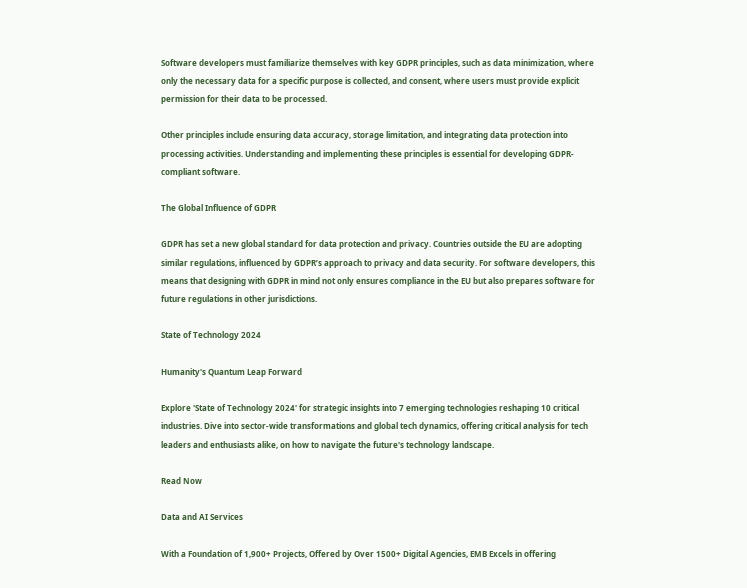Software developers must familiarize themselves with key GDPR principles, such as data minimization, where only the necessary data for a specific purpose is collected, and consent, where users must provide explicit permission for their data to be processed.

Other principles include ensuring data accuracy, storage limitation, and integrating data protection into processing activities. Understanding and implementing these principles is essential for developing GDPR-compliant software.

The Global Influence of GDPR

GDPR has set a new global standard for data protection and privacy. Countries outside the EU are adopting similar regulations, influenced by GDPR’s approach to privacy and data security. For software developers, this means that designing with GDPR in mind not only ensures compliance in the EU but also prepares software for future regulations in other jurisdictions.

State of Technology 2024

Humanity's Quantum Leap Forward

Explore 'State of Technology 2024' for strategic insights into 7 emerging technologies reshaping 10 critical industries. Dive into sector-wide transformations and global tech dynamics, offering critical analysis for tech leaders and enthusiasts alike, on how to navigate the future's technology landscape.

Read Now

Data and AI Services

With a Foundation of 1,900+ Projects, Offered by Over 1500+ Digital Agencies, EMB Excels in offering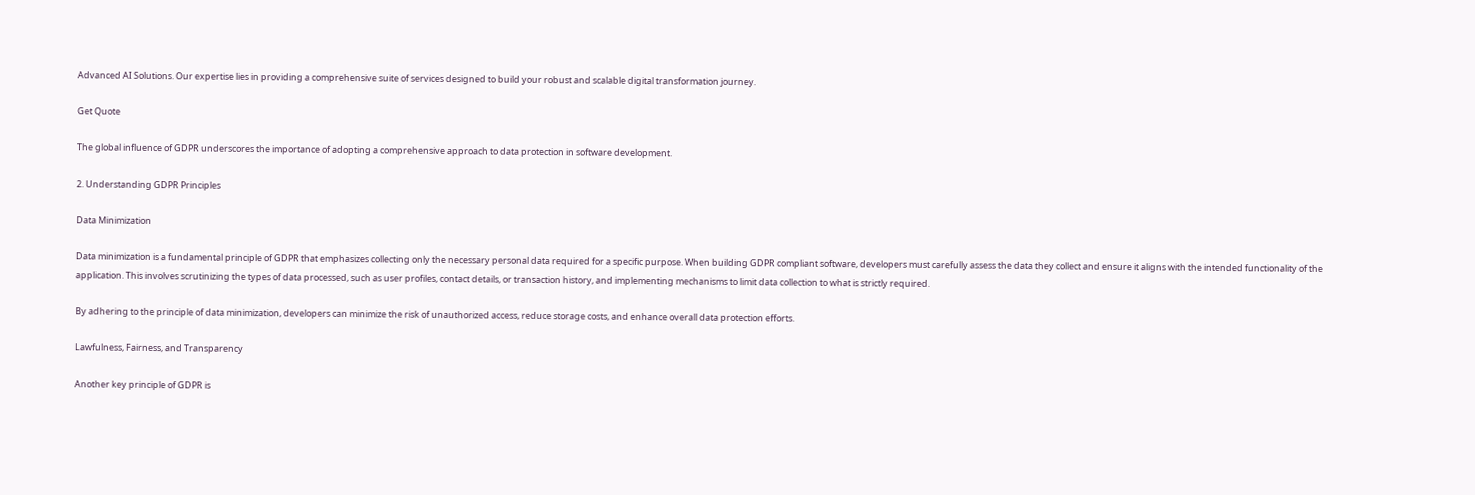Advanced AI Solutions. Our expertise lies in providing a comprehensive suite of services designed to build your robust and scalable digital transformation journey.

Get Quote

The global influence of GDPR underscores the importance of adopting a comprehensive approach to data protection in software development.

2. Understanding GDPR Principles

Data Minimization

Data minimization is a fundamental principle of GDPR that emphasizes collecting only the necessary personal data required for a specific purpose. When building GDPR compliant software, developers must carefully assess the data they collect and ensure it aligns with the intended functionality of the application. This involves scrutinizing the types of data processed, such as user profiles, contact details, or transaction history, and implementing mechanisms to limit data collection to what is strictly required.

By adhering to the principle of data minimization, developers can minimize the risk of unauthorized access, reduce storage costs, and enhance overall data protection efforts.

Lawfulness, Fairness, and Transparency

Another key principle of GDPR is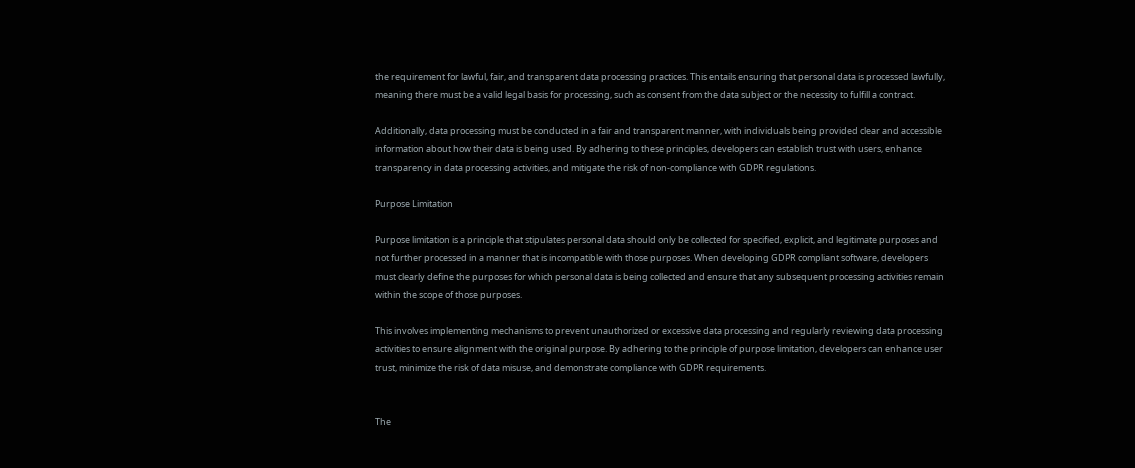the requirement for lawful, fair, and transparent data processing practices. This entails ensuring that personal data is processed lawfully, meaning there must be a valid legal basis for processing, such as consent from the data subject or the necessity to fulfill a contract.

Additionally, data processing must be conducted in a fair and transparent manner, with individuals being provided clear and accessible information about how their data is being used. By adhering to these principles, developers can establish trust with users, enhance transparency in data processing activities, and mitigate the risk of non-compliance with GDPR regulations.

Purpose Limitation

Purpose limitation is a principle that stipulates personal data should only be collected for specified, explicit, and legitimate purposes and not further processed in a manner that is incompatible with those purposes. When developing GDPR compliant software, developers must clearly define the purposes for which personal data is being collected and ensure that any subsequent processing activities remain within the scope of those purposes.

This involves implementing mechanisms to prevent unauthorized or excessive data processing and regularly reviewing data processing activities to ensure alignment with the original purpose. By adhering to the principle of purpose limitation, developers can enhance user trust, minimize the risk of data misuse, and demonstrate compliance with GDPR requirements.


The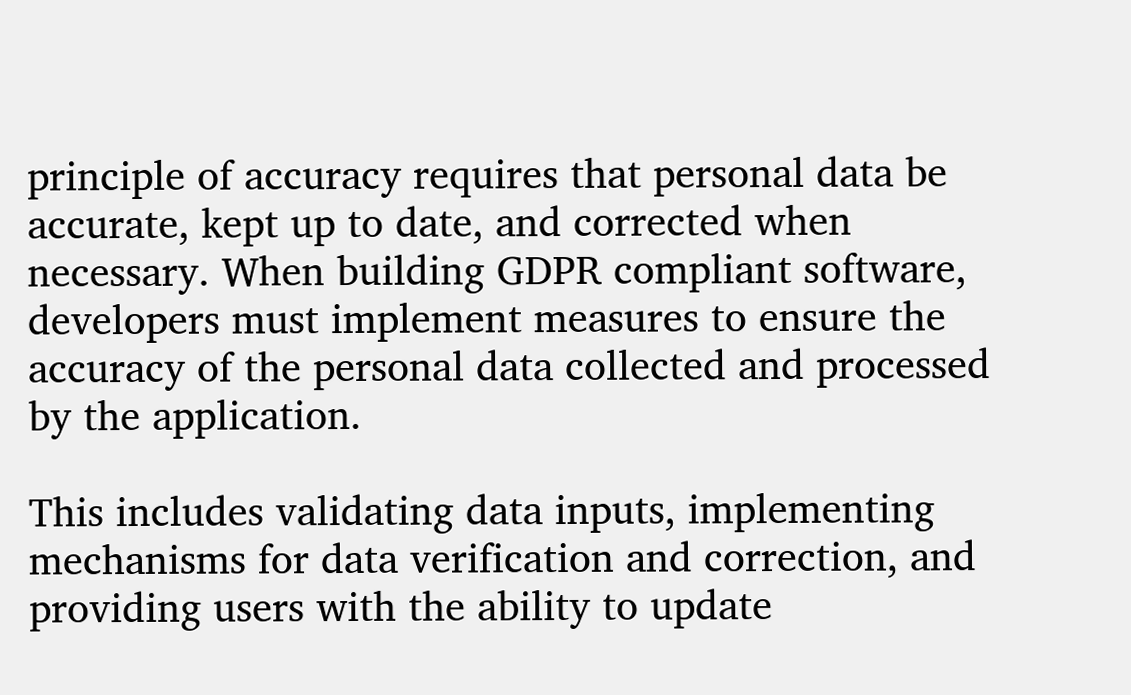principle of accuracy requires that personal data be accurate, kept up to date, and corrected when necessary. When building GDPR compliant software, developers must implement measures to ensure the accuracy of the personal data collected and processed by the application.

This includes validating data inputs, implementing mechanisms for data verification and correction, and providing users with the ability to update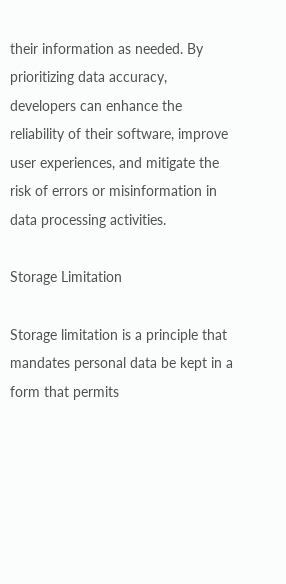their information as needed. By prioritizing data accuracy, developers can enhance the reliability of their software, improve user experiences, and mitigate the risk of errors or misinformation in data processing activities.

Storage Limitation

Storage limitation is a principle that mandates personal data be kept in a form that permits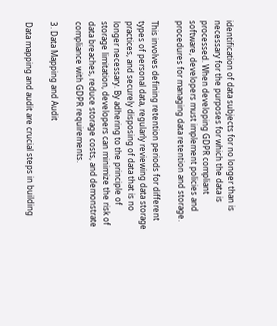identification of data subjects for no longer than is necessary for the purposes for which the data is processed. When developing GDPR compliant software, developers must implement policies and procedures for managing data retention and storage.

This involves defining retention periods for different types of personal data, regularly reviewing data storage practices, and securely disposing of data that is no longer necessary. By adhering to the principle of storage limitation, developers can minimize the risk of data breaches, reduce storage costs, and demonstrate compliance with GDPR requirements.

3. Data Mapping and Audit

Data mapping and audit are crucial steps in building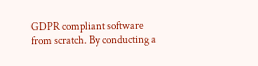GDPR compliant software from scratch. By conducting a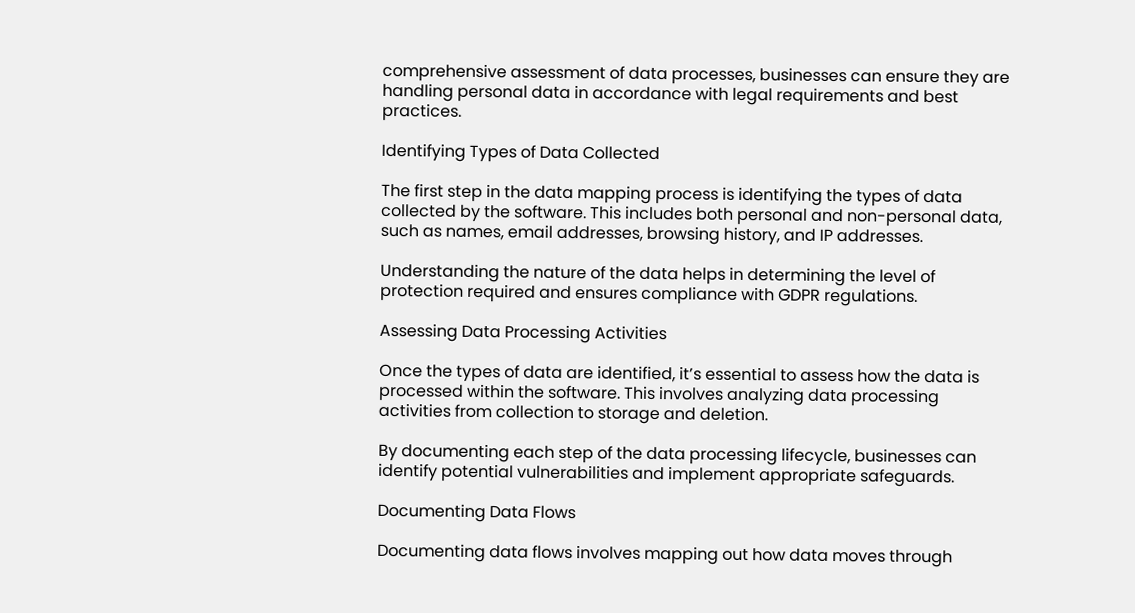comprehensive assessment of data processes, businesses can ensure they are handling personal data in accordance with legal requirements and best practices.

Identifying Types of Data Collected

The first step in the data mapping process is identifying the types of data collected by the software. This includes both personal and non-personal data, such as names, email addresses, browsing history, and IP addresses.

Understanding the nature of the data helps in determining the level of protection required and ensures compliance with GDPR regulations.

Assessing Data Processing Activities

Once the types of data are identified, it’s essential to assess how the data is processed within the software. This involves analyzing data processing activities from collection to storage and deletion.

By documenting each step of the data processing lifecycle, businesses can identify potential vulnerabilities and implement appropriate safeguards.

Documenting Data Flows

Documenting data flows involves mapping out how data moves through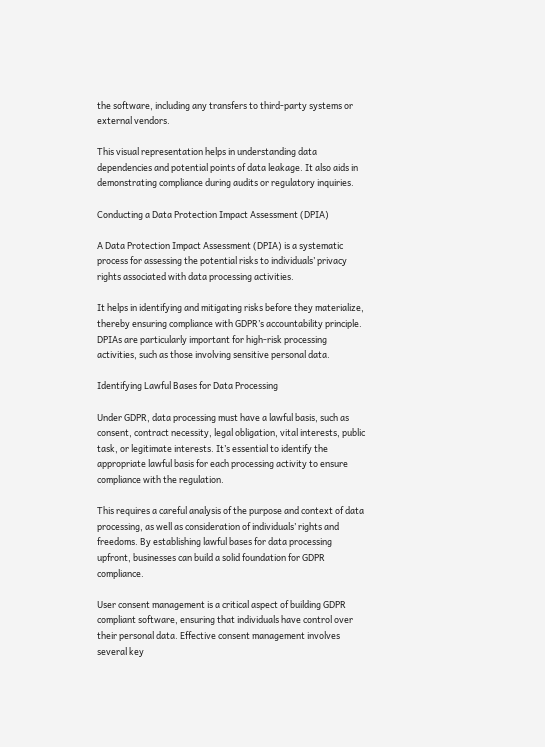the software, including any transfers to third-party systems or external vendors.

This visual representation helps in understanding data dependencies and potential points of data leakage. It also aids in demonstrating compliance during audits or regulatory inquiries.

Conducting a Data Protection Impact Assessment (DPIA)

A Data Protection Impact Assessment (DPIA) is a systematic process for assessing the potential risks to individuals’ privacy rights associated with data processing activities.

It helps in identifying and mitigating risks before they materialize, thereby ensuring compliance with GDPR’s accountability principle. DPIAs are particularly important for high-risk processing activities, such as those involving sensitive personal data.

Identifying Lawful Bases for Data Processing

Under GDPR, data processing must have a lawful basis, such as consent, contract necessity, legal obligation, vital interests, public task, or legitimate interests. It’s essential to identify the appropriate lawful basis for each processing activity to ensure compliance with the regulation.

This requires a careful analysis of the purpose and context of data processing, as well as consideration of individuals’ rights and freedoms. By establishing lawful bases for data processing upfront, businesses can build a solid foundation for GDPR compliance.

User consent management is a critical aspect of building GDPR compliant software, ensuring that individuals have control over their personal data. Effective consent management involves several key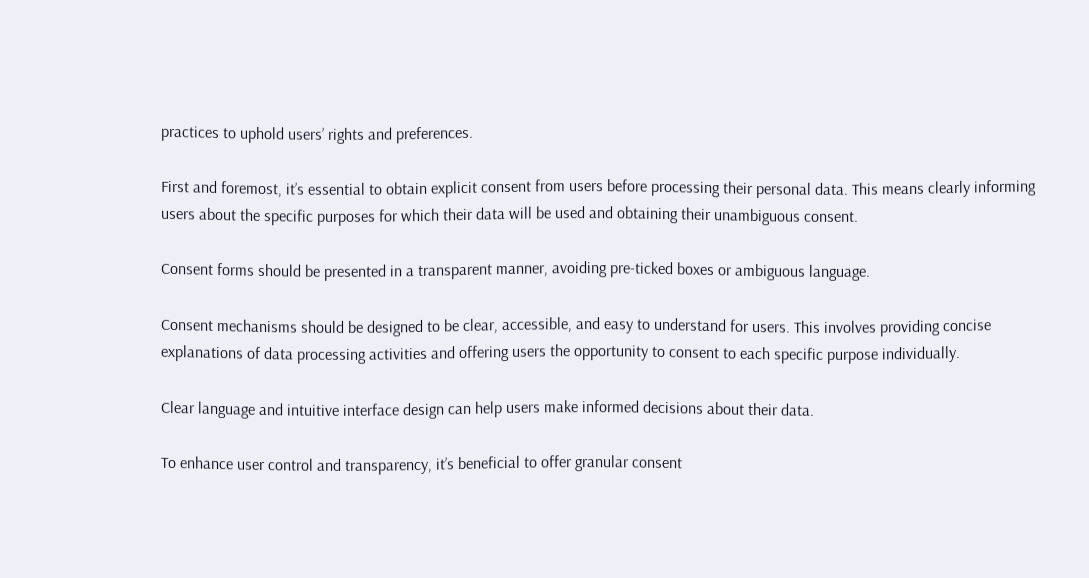practices to uphold users’ rights and preferences.

First and foremost, it’s essential to obtain explicit consent from users before processing their personal data. This means clearly informing users about the specific purposes for which their data will be used and obtaining their unambiguous consent.

Consent forms should be presented in a transparent manner, avoiding pre-ticked boxes or ambiguous language.

Consent mechanisms should be designed to be clear, accessible, and easy to understand for users. This involves providing concise explanations of data processing activities and offering users the opportunity to consent to each specific purpose individually.

Clear language and intuitive interface design can help users make informed decisions about their data.

To enhance user control and transparency, it’s beneficial to offer granular consent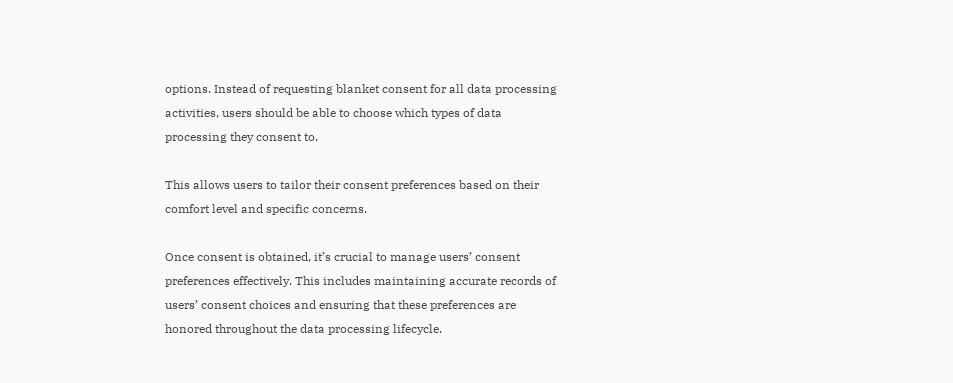options. Instead of requesting blanket consent for all data processing activities, users should be able to choose which types of data processing they consent to.

This allows users to tailor their consent preferences based on their comfort level and specific concerns.

Once consent is obtained, it’s crucial to manage users’ consent preferences effectively. This includes maintaining accurate records of users’ consent choices and ensuring that these preferences are honored throughout the data processing lifecycle.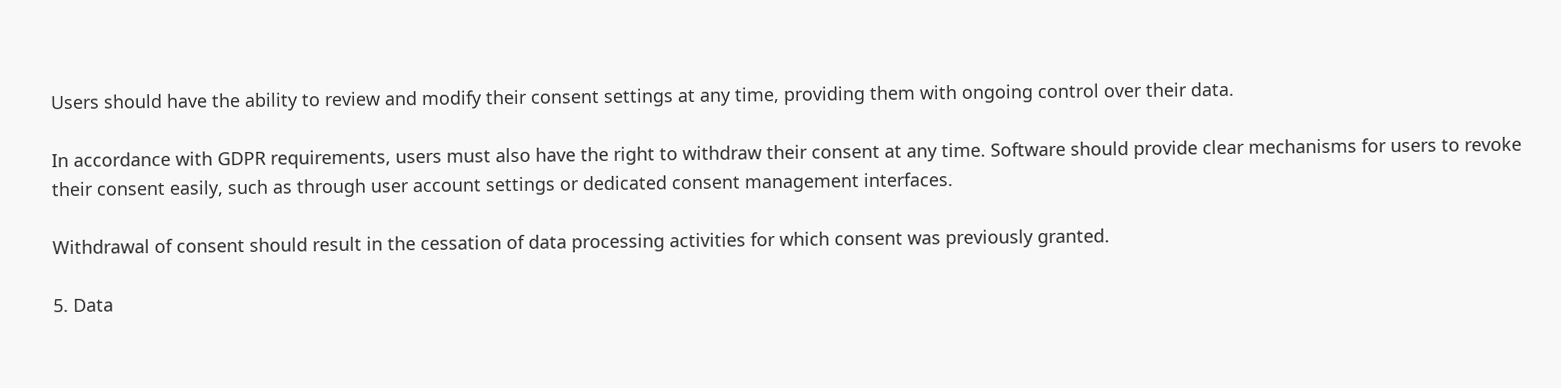Users should have the ability to review and modify their consent settings at any time, providing them with ongoing control over their data.

In accordance with GDPR requirements, users must also have the right to withdraw their consent at any time. Software should provide clear mechanisms for users to revoke their consent easily, such as through user account settings or dedicated consent management interfaces.

Withdrawal of consent should result in the cessation of data processing activities for which consent was previously granted.

5. Data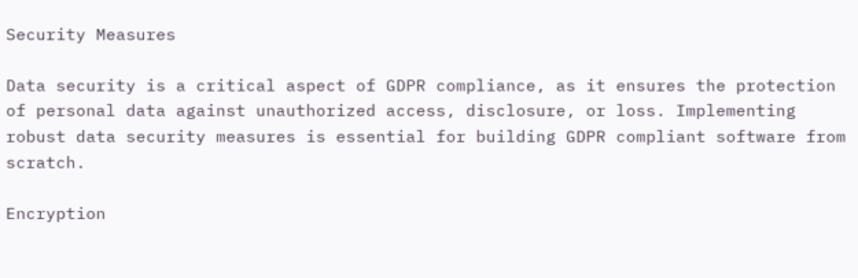Security Measures

Data security is a critical aspect of GDPR compliance, as it ensures the protection of personal data against unauthorized access, disclosure, or loss. Implementing robust data security measures is essential for building GDPR compliant software from scratch.

Encryption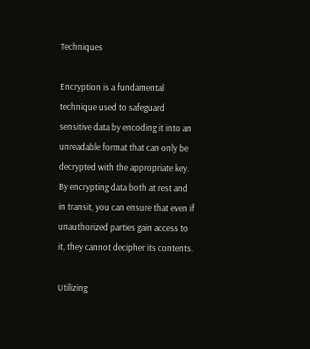Techniques

Encryption is a fundamental technique used to safeguard sensitive data by encoding it into an unreadable format that can only be decrypted with the appropriate key. By encrypting data both at rest and in transit, you can ensure that even if unauthorized parties gain access to it, they cannot decipher its contents.

Utilizing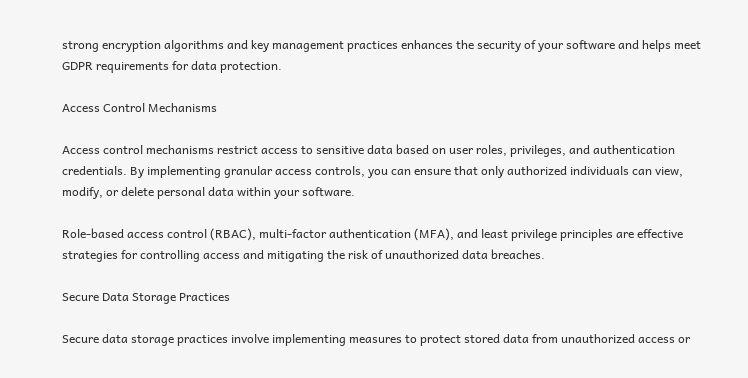strong encryption algorithms and key management practices enhances the security of your software and helps meet GDPR requirements for data protection.

Access Control Mechanisms

Access control mechanisms restrict access to sensitive data based on user roles, privileges, and authentication credentials. By implementing granular access controls, you can ensure that only authorized individuals can view, modify, or delete personal data within your software.

Role-based access control (RBAC), multi-factor authentication (MFA), and least privilege principles are effective strategies for controlling access and mitigating the risk of unauthorized data breaches.

Secure Data Storage Practices

Secure data storage practices involve implementing measures to protect stored data from unauthorized access or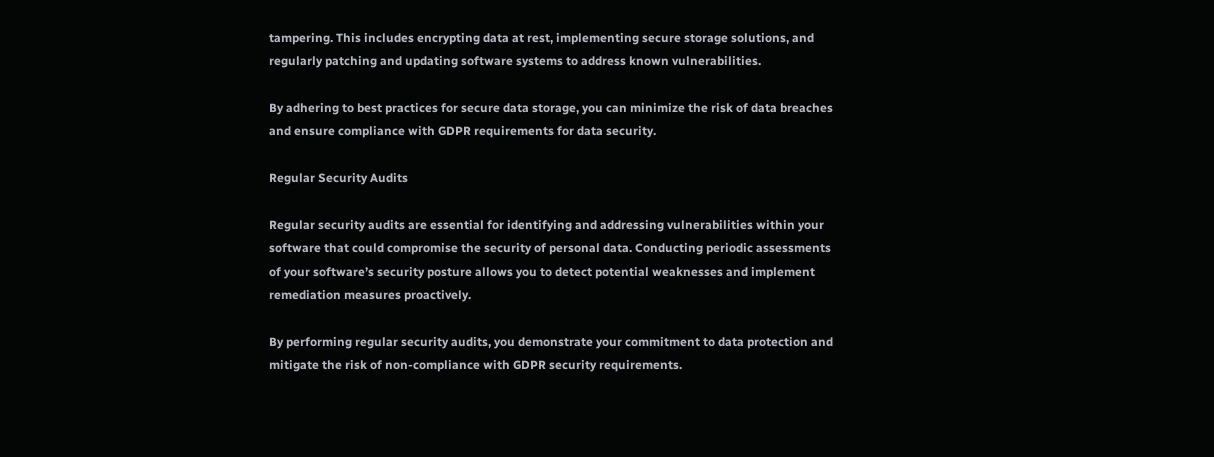tampering. This includes encrypting data at rest, implementing secure storage solutions, and regularly patching and updating software systems to address known vulnerabilities.

By adhering to best practices for secure data storage, you can minimize the risk of data breaches and ensure compliance with GDPR requirements for data security.

Regular Security Audits

Regular security audits are essential for identifying and addressing vulnerabilities within your software that could compromise the security of personal data. Conducting periodic assessments of your software’s security posture allows you to detect potential weaknesses and implement remediation measures proactively.

By performing regular security audits, you demonstrate your commitment to data protection and mitigate the risk of non-compliance with GDPR security requirements.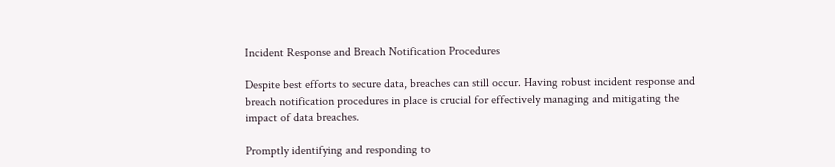Incident Response and Breach Notification Procedures

Despite best efforts to secure data, breaches can still occur. Having robust incident response and breach notification procedures in place is crucial for effectively managing and mitigating the impact of data breaches.

Promptly identifying and responding to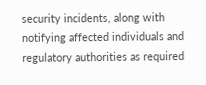security incidents, along with notifying affected individuals and regulatory authorities as required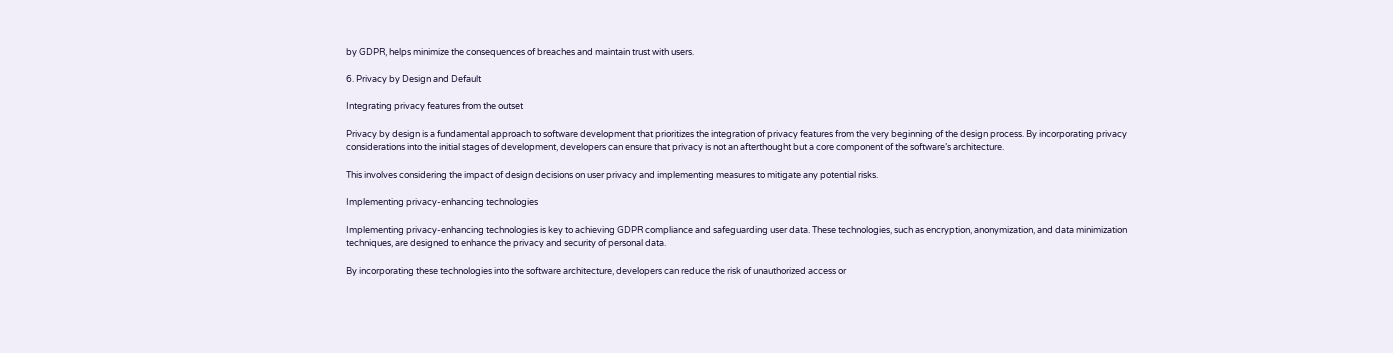by GDPR, helps minimize the consequences of breaches and maintain trust with users.

6. Privacy by Design and Default

Integrating privacy features from the outset

Privacy by design is a fundamental approach to software development that prioritizes the integration of privacy features from the very beginning of the design process. By incorporating privacy considerations into the initial stages of development, developers can ensure that privacy is not an afterthought but a core component of the software’s architecture.

This involves considering the impact of design decisions on user privacy and implementing measures to mitigate any potential risks.

Implementing privacy-enhancing technologies

Implementing privacy-enhancing technologies is key to achieving GDPR compliance and safeguarding user data. These technologies, such as encryption, anonymization, and data minimization techniques, are designed to enhance the privacy and security of personal data.

By incorporating these technologies into the software architecture, developers can reduce the risk of unauthorized access or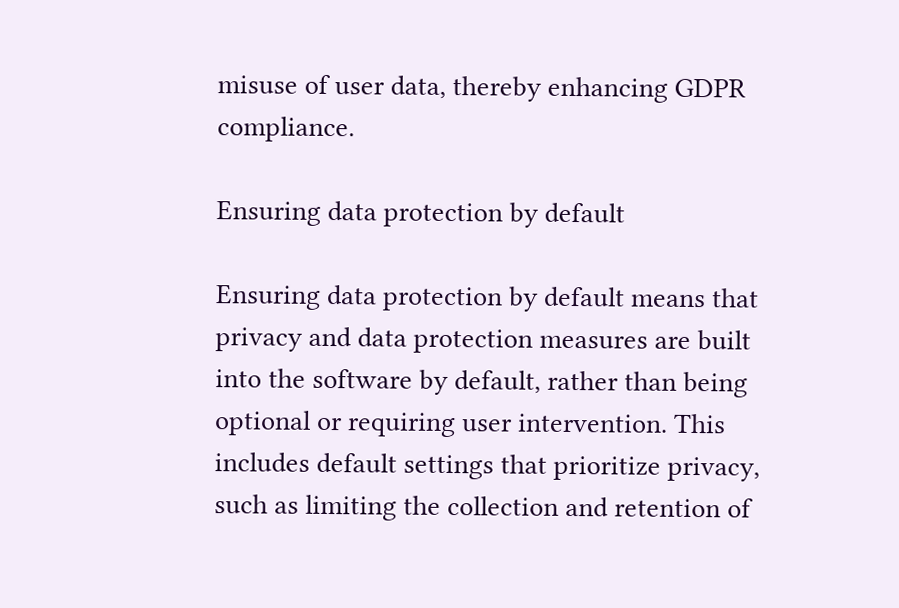misuse of user data, thereby enhancing GDPR compliance.

Ensuring data protection by default

Ensuring data protection by default means that privacy and data protection measures are built into the software by default, rather than being optional or requiring user intervention. This includes default settings that prioritize privacy, such as limiting the collection and retention of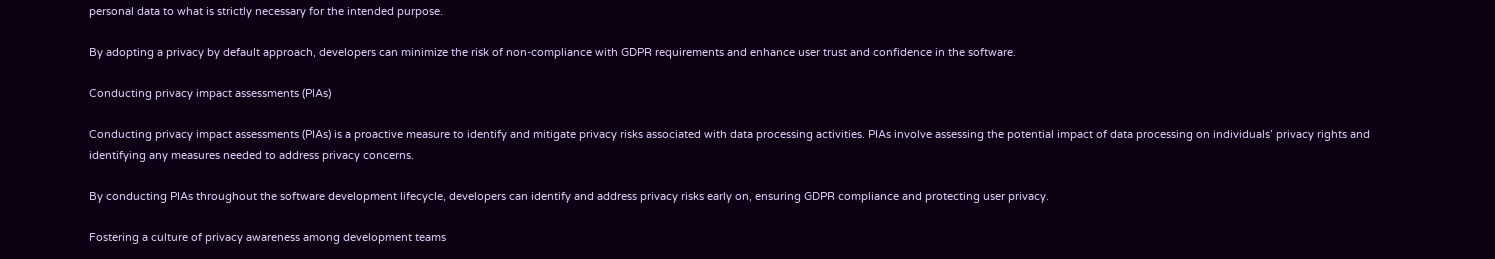personal data to what is strictly necessary for the intended purpose.

By adopting a privacy by default approach, developers can minimize the risk of non-compliance with GDPR requirements and enhance user trust and confidence in the software.

Conducting privacy impact assessments (PIAs)

Conducting privacy impact assessments (PIAs) is a proactive measure to identify and mitigate privacy risks associated with data processing activities. PIAs involve assessing the potential impact of data processing on individuals’ privacy rights and identifying any measures needed to address privacy concerns.

By conducting PIAs throughout the software development lifecycle, developers can identify and address privacy risks early on, ensuring GDPR compliance and protecting user privacy.

Fostering a culture of privacy awareness among development teams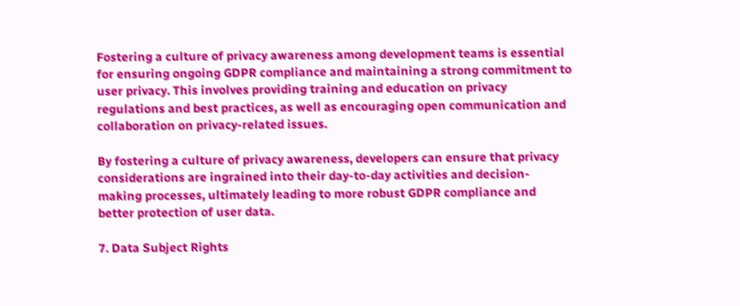Fostering a culture of privacy awareness among development teams is essential for ensuring ongoing GDPR compliance and maintaining a strong commitment to user privacy. This involves providing training and education on privacy regulations and best practices, as well as encouraging open communication and collaboration on privacy-related issues.

By fostering a culture of privacy awareness, developers can ensure that privacy considerations are ingrained into their day-to-day activities and decision-making processes, ultimately leading to more robust GDPR compliance and better protection of user data.

7. Data Subject Rights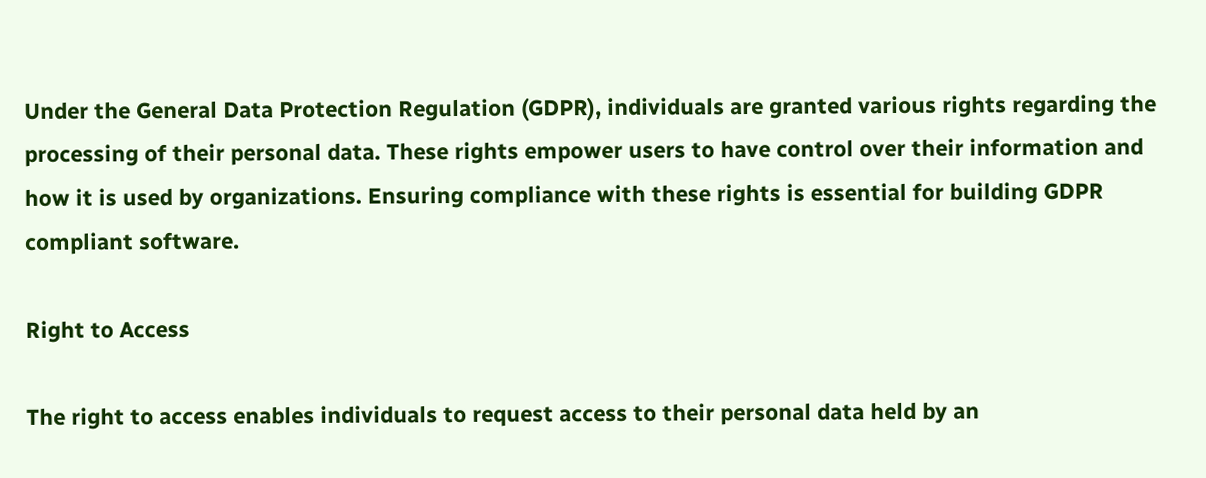Under the General Data Protection Regulation (GDPR), individuals are granted various rights regarding the processing of their personal data. These rights empower users to have control over their information and how it is used by organizations. Ensuring compliance with these rights is essential for building GDPR compliant software.

Right to Access

The right to access enables individuals to request access to their personal data held by an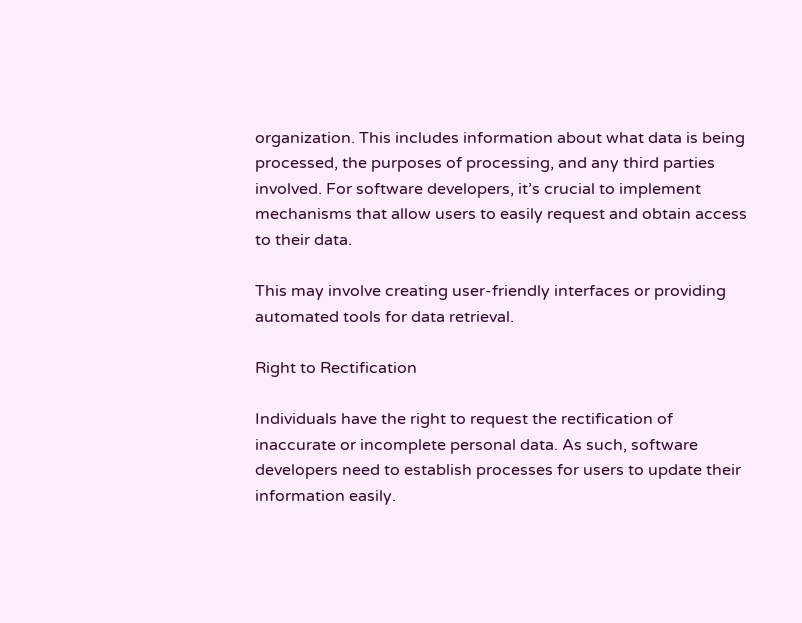organization. This includes information about what data is being processed, the purposes of processing, and any third parties involved. For software developers, it’s crucial to implement mechanisms that allow users to easily request and obtain access to their data.

This may involve creating user-friendly interfaces or providing automated tools for data retrieval.

Right to Rectification

Individuals have the right to request the rectification of inaccurate or incomplete personal data. As such, software developers need to establish processes for users to update their information easily.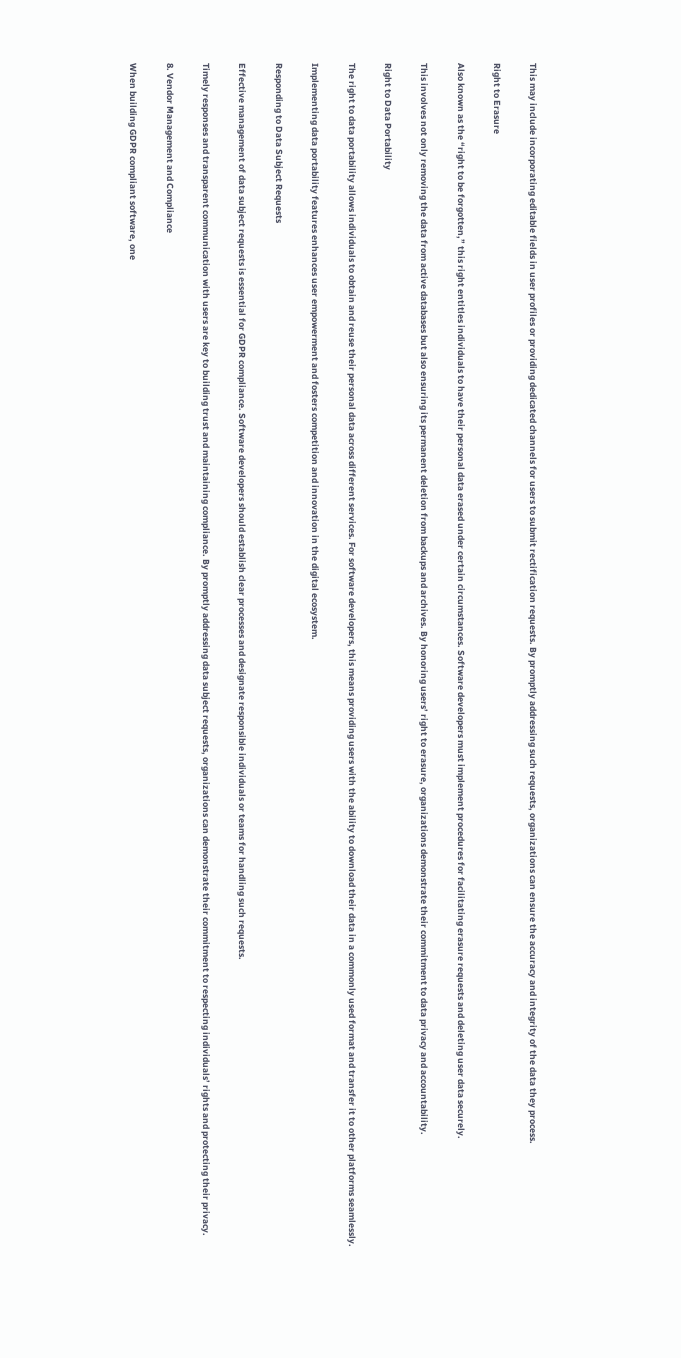This may include incorporating editable fields in user profiles or providing dedicated channels for users to submit rectification requests. By promptly addressing such requests, organizations can ensure the accuracy and integrity of the data they process.

Right to Erasure

Also known as the “right to be forgotten,” this right entitles individuals to have their personal data erased under certain circumstances. Software developers must implement procedures for facilitating erasure requests and deleting user data securely.

This involves not only removing the data from active databases but also ensuring its permanent deletion from backups and archives. By honoring users’ right to erasure, organizations demonstrate their commitment to data privacy and accountability.

Right to Data Portability

The right to data portability allows individuals to obtain and reuse their personal data across different services. For software developers, this means providing users with the ability to download their data in a commonly used format and transfer it to other platforms seamlessly.

Implementing data portability features enhances user empowerment and fosters competition and innovation in the digital ecosystem.

Responding to Data Subject Requests

Effective management of data subject requests is essential for GDPR compliance. Software developers should establish clear processes and designate responsible individuals or teams for handling such requests.

Timely responses and transparent communication with users are key to building trust and maintaining compliance. By promptly addressing data subject requests, organizations can demonstrate their commitment to respecting individuals’ rights and protecting their privacy.

8. Vendor Management and Compliance

When building GDPR compliant software, one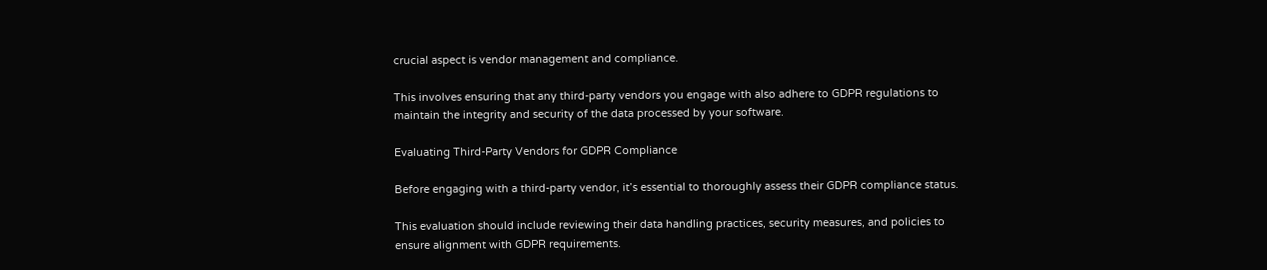crucial aspect is vendor management and compliance.

This involves ensuring that any third-party vendors you engage with also adhere to GDPR regulations to maintain the integrity and security of the data processed by your software.

Evaluating Third-Party Vendors for GDPR Compliance

Before engaging with a third-party vendor, it’s essential to thoroughly assess their GDPR compliance status.

This evaluation should include reviewing their data handling practices, security measures, and policies to ensure alignment with GDPR requirements.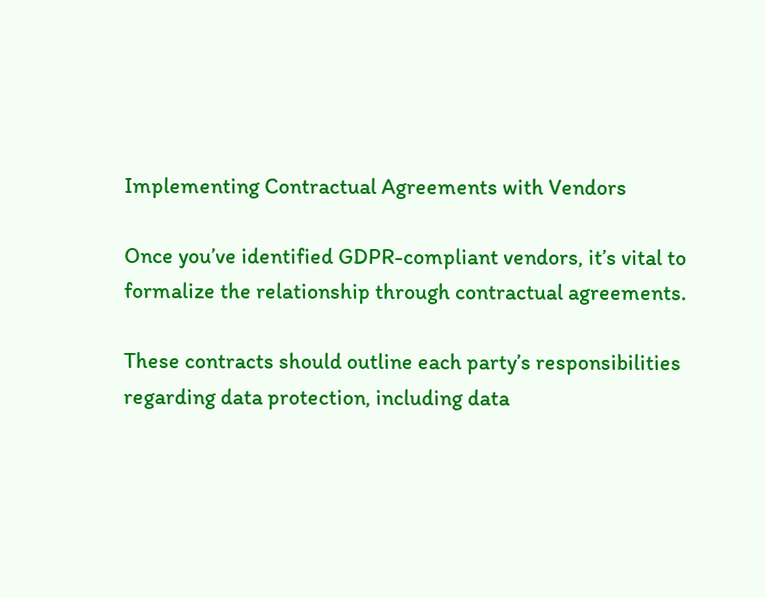Implementing Contractual Agreements with Vendors

Once you’ve identified GDPR-compliant vendors, it’s vital to formalize the relationship through contractual agreements.

These contracts should outline each party’s responsibilities regarding data protection, including data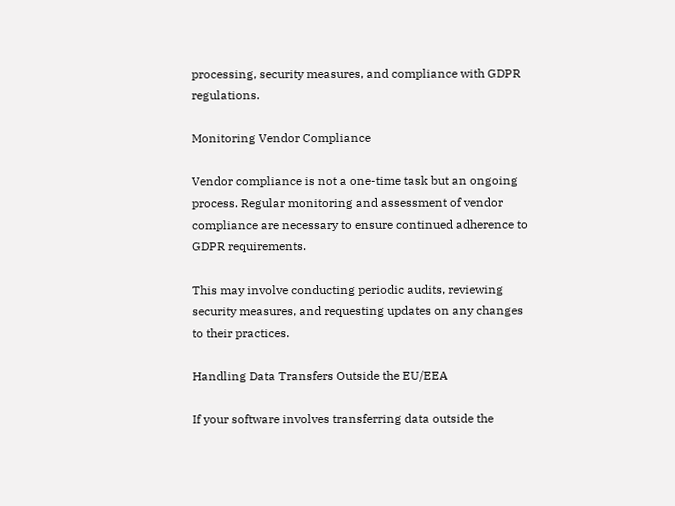processing, security measures, and compliance with GDPR regulations.

Monitoring Vendor Compliance

Vendor compliance is not a one-time task but an ongoing process. Regular monitoring and assessment of vendor compliance are necessary to ensure continued adherence to GDPR requirements.

This may involve conducting periodic audits, reviewing security measures, and requesting updates on any changes to their practices.

Handling Data Transfers Outside the EU/EEA

If your software involves transferring data outside the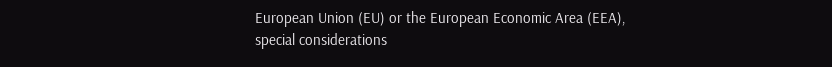European Union (EU) or the European Economic Area (EEA), special considerations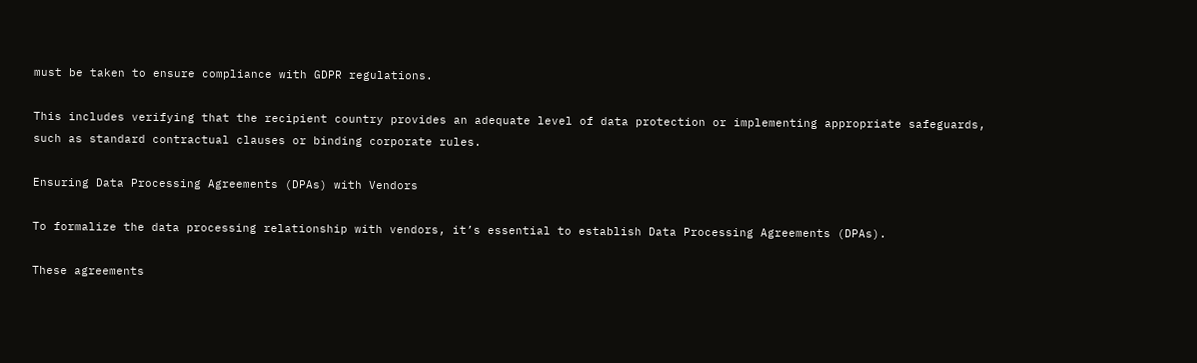must be taken to ensure compliance with GDPR regulations.

This includes verifying that the recipient country provides an adequate level of data protection or implementing appropriate safeguards, such as standard contractual clauses or binding corporate rules.

Ensuring Data Processing Agreements (DPAs) with Vendors

To formalize the data processing relationship with vendors, it’s essential to establish Data Processing Agreements (DPAs).

These agreements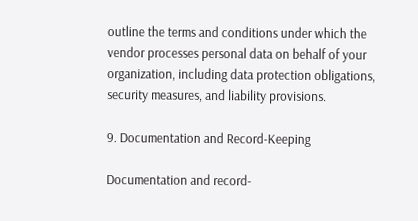outline the terms and conditions under which the vendor processes personal data on behalf of your organization, including data protection obligations, security measures, and liability provisions.

9. Documentation and Record-Keeping

Documentation and record-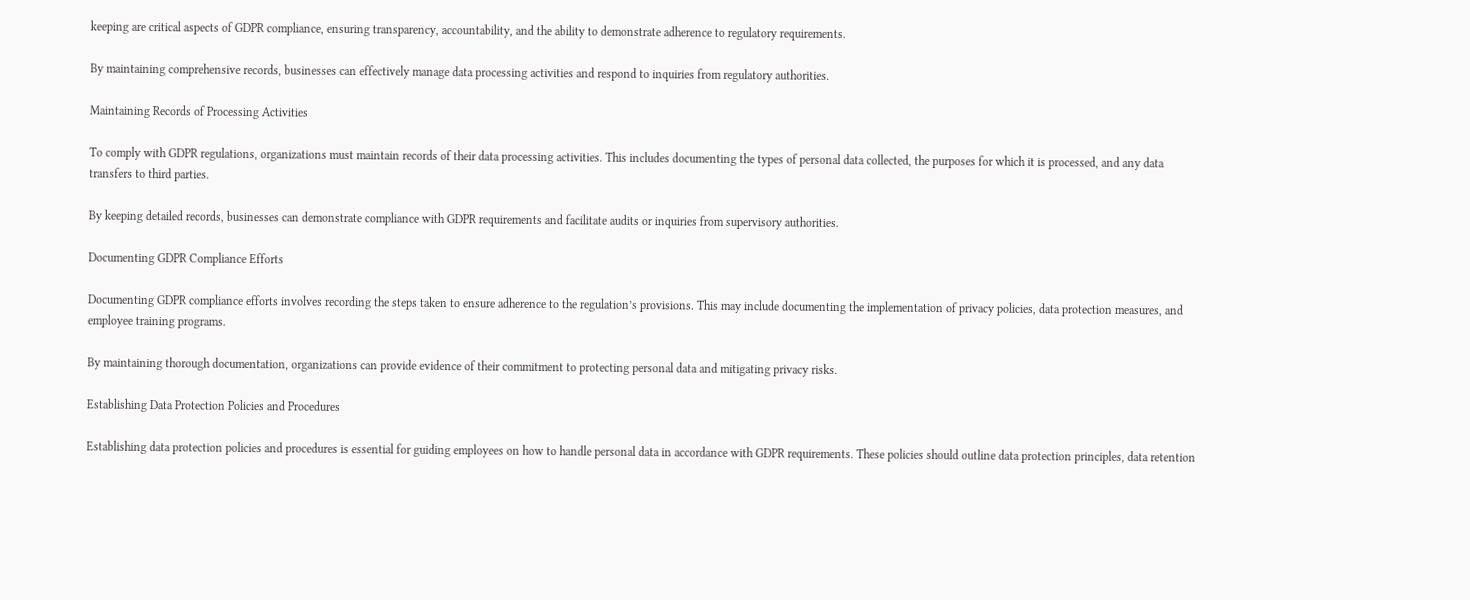keeping are critical aspects of GDPR compliance, ensuring transparency, accountability, and the ability to demonstrate adherence to regulatory requirements.

By maintaining comprehensive records, businesses can effectively manage data processing activities and respond to inquiries from regulatory authorities.

Maintaining Records of Processing Activities

To comply with GDPR regulations, organizations must maintain records of their data processing activities. This includes documenting the types of personal data collected, the purposes for which it is processed, and any data transfers to third parties.

By keeping detailed records, businesses can demonstrate compliance with GDPR requirements and facilitate audits or inquiries from supervisory authorities.

Documenting GDPR Compliance Efforts

Documenting GDPR compliance efforts involves recording the steps taken to ensure adherence to the regulation’s provisions. This may include documenting the implementation of privacy policies, data protection measures, and employee training programs.

By maintaining thorough documentation, organizations can provide evidence of their commitment to protecting personal data and mitigating privacy risks.

Establishing Data Protection Policies and Procedures

Establishing data protection policies and procedures is essential for guiding employees on how to handle personal data in accordance with GDPR requirements. These policies should outline data protection principles, data retention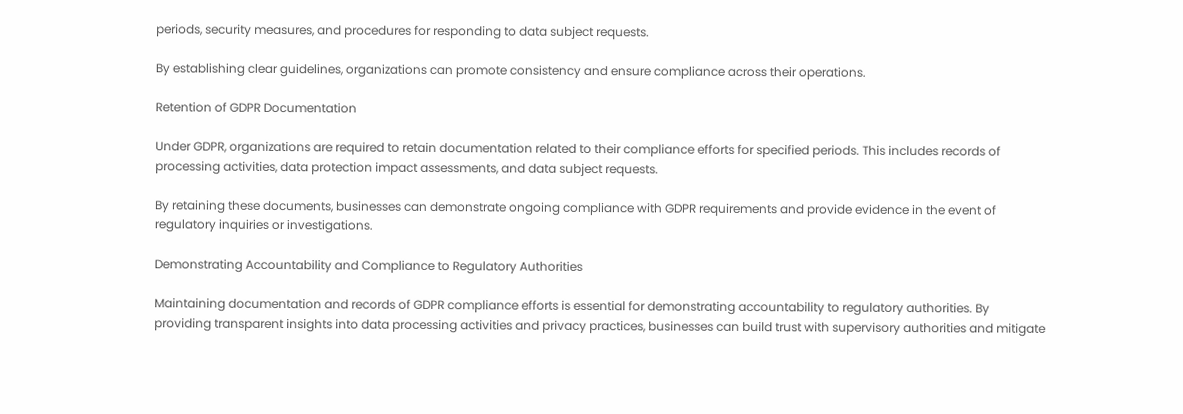periods, security measures, and procedures for responding to data subject requests.

By establishing clear guidelines, organizations can promote consistency and ensure compliance across their operations.

Retention of GDPR Documentation

Under GDPR, organizations are required to retain documentation related to their compliance efforts for specified periods. This includes records of processing activities, data protection impact assessments, and data subject requests.

By retaining these documents, businesses can demonstrate ongoing compliance with GDPR requirements and provide evidence in the event of regulatory inquiries or investigations.

Demonstrating Accountability and Compliance to Regulatory Authorities

Maintaining documentation and records of GDPR compliance efforts is essential for demonstrating accountability to regulatory authorities. By providing transparent insights into data processing activities and privacy practices, businesses can build trust with supervisory authorities and mitigate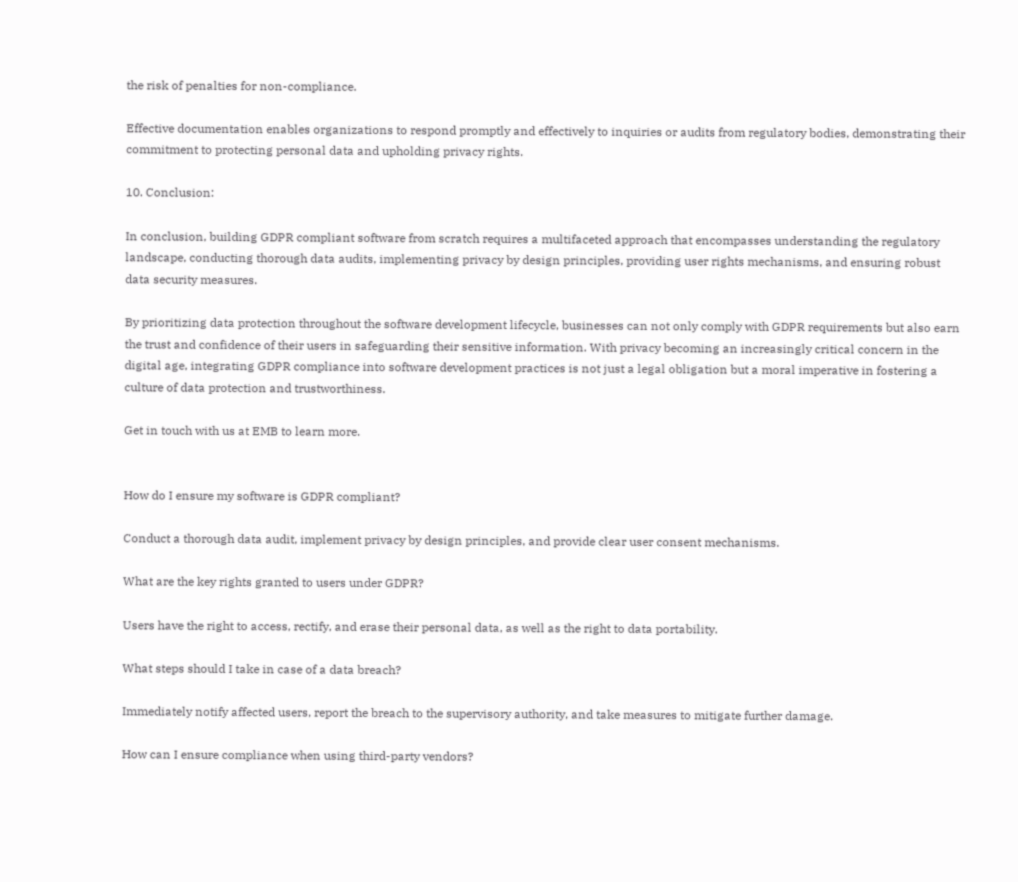the risk of penalties for non-compliance.

Effective documentation enables organizations to respond promptly and effectively to inquiries or audits from regulatory bodies, demonstrating their commitment to protecting personal data and upholding privacy rights.

10. Conclusion:

In conclusion, building GDPR compliant software from scratch requires a multifaceted approach that encompasses understanding the regulatory landscape, conducting thorough data audits, implementing privacy by design principles, providing user rights mechanisms, and ensuring robust data security measures.

By prioritizing data protection throughout the software development lifecycle, businesses can not only comply with GDPR requirements but also earn the trust and confidence of their users in safeguarding their sensitive information. With privacy becoming an increasingly critical concern in the digital age, integrating GDPR compliance into software development practices is not just a legal obligation but a moral imperative in fostering a culture of data protection and trustworthiness.

Get in touch with us at EMB to learn more.


How do I ensure my software is GDPR compliant?

Conduct a thorough data audit, implement privacy by design principles, and provide clear user consent mechanisms.

What are the key rights granted to users under GDPR?

Users have the right to access, rectify, and erase their personal data, as well as the right to data portability.

What steps should I take in case of a data breach?

Immediately notify affected users, report the breach to the supervisory authority, and take measures to mitigate further damage.

How can I ensure compliance when using third-party vendors?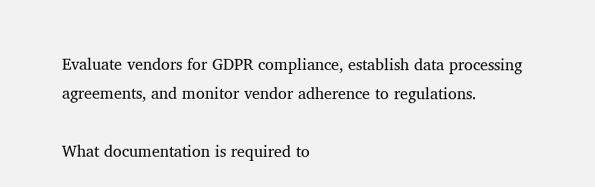Evaluate vendors for GDPR compliance, establish data processing agreements, and monitor vendor adherence to regulations.

What documentation is required to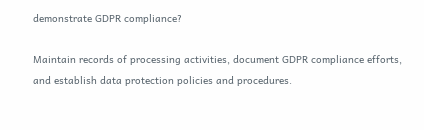demonstrate GDPR compliance?

Maintain records of processing activities, document GDPR compliance efforts, and establish data protection policies and procedures.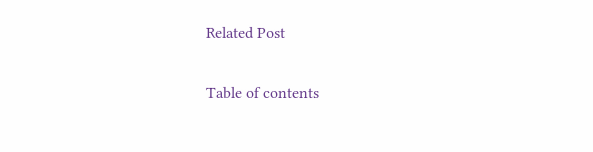Related Post

Table of contents